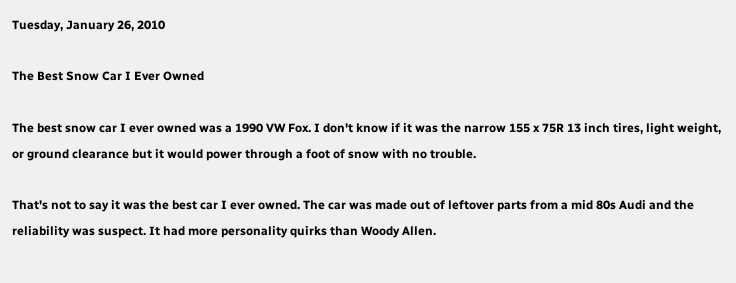Tuesday, January 26, 2010

The Best Snow Car I Ever Owned

The best snow car I ever owned was a 1990 VW Fox. I don't know if it was the narrow 155 x 75R 13 inch tires, light weight, or ground clearance but it would power through a foot of snow with no trouble.

That's not to say it was the best car I ever owned. The car was made out of leftover parts from a mid 80s Audi and the reliability was suspect. It had more personality quirks than Woody Allen.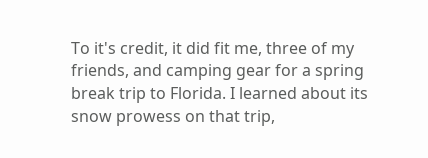To it's credit, it did fit me, three of my friends, and camping gear for a spring break trip to Florida. I learned about its snow prowess on that trip,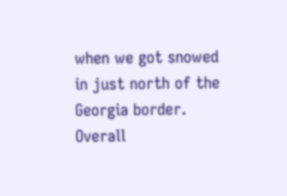when we got snowed in just north of the Georgia border. Overall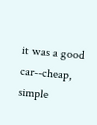it was a good car--cheap, simple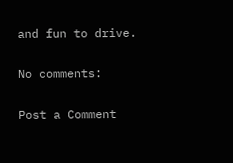and fun to drive.

No comments:

Post a Comment